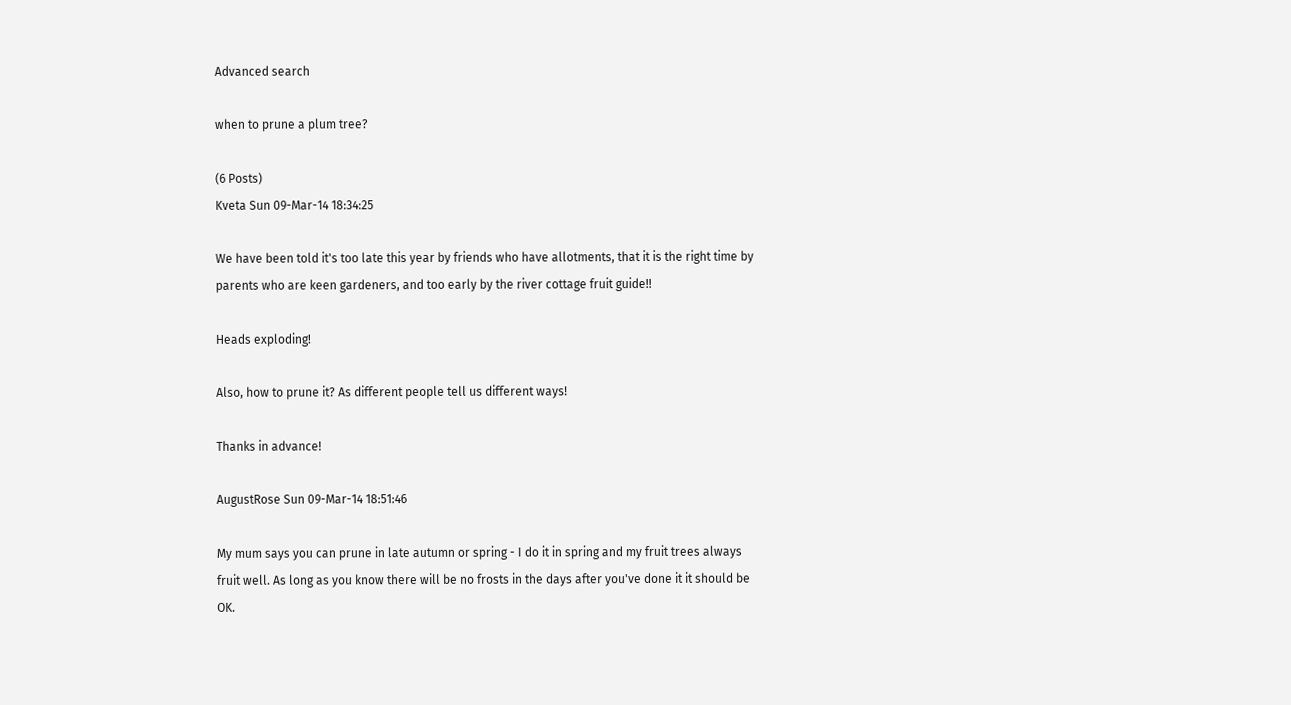Advanced search

when to prune a plum tree?

(6 Posts)
Kveta Sun 09-Mar-14 18:34:25

We have been told it's too late this year by friends who have allotments, that it is the right time by parents who are keen gardeners, and too early by the river cottage fruit guide!!

Heads exploding!

Also, how to prune it? As different people tell us different ways!

Thanks in advance!

AugustRose Sun 09-Mar-14 18:51:46

My mum says you can prune in late autumn or spring - I do it in spring and my fruit trees always fruit well. As long as you know there will be no frosts in the days after you've done it it should be OK.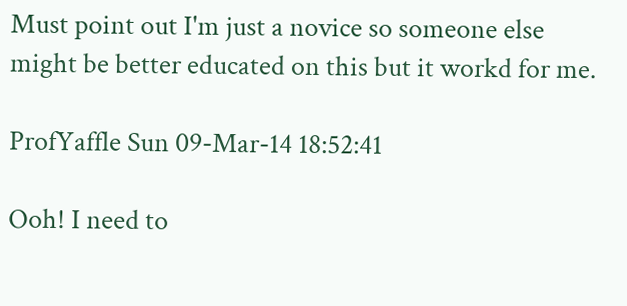Must point out I'm just a novice so someone else might be better educated on this but it workd for me.

ProfYaffle Sun 09-Mar-14 18:52:41

Ooh! I need to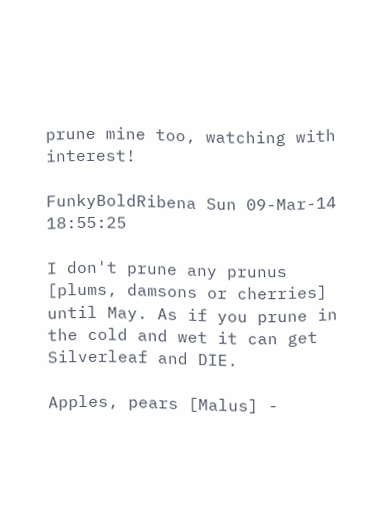prune mine too, watching with interest!

FunkyBoldRibena Sun 09-Mar-14 18:55:25

I don't prune any prunus [plums, damsons or cherries] until May. As if you prune in the cold and wet it can get Silverleaf and DIE.

Apples, pears [Malus] -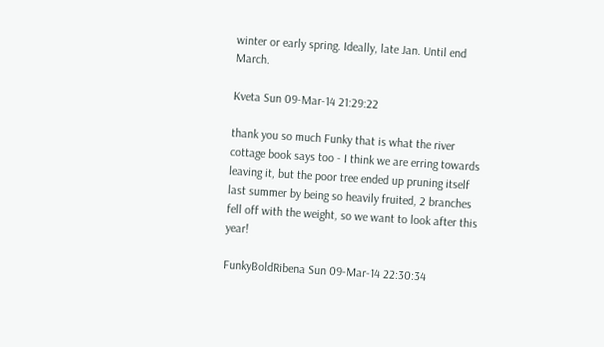winter or early spring. Ideally, late Jan. Until end March.

Kveta Sun 09-Mar-14 21:29:22

thank you so much Funky that is what the river cottage book says too - I think we are erring towards leaving it, but the poor tree ended up pruning itself last summer by being so heavily fruited, 2 branches fell off with the weight, so we want to look after this year!

FunkyBoldRibena Sun 09-Mar-14 22:30:34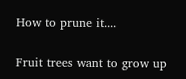How to prune it....

Fruit trees want to grow up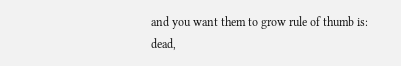and you want them to grow rule of thumb is:
dead,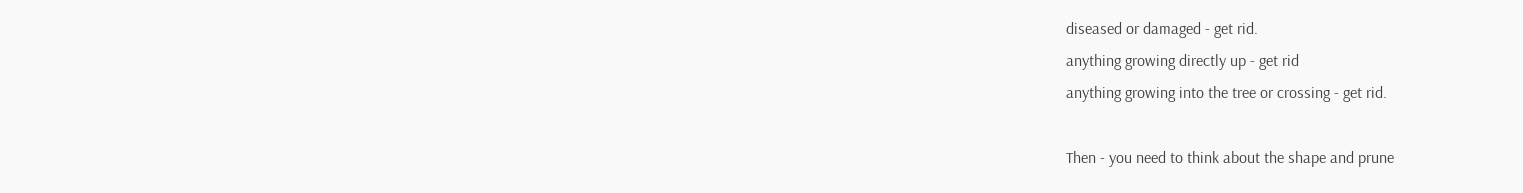diseased or damaged - get rid.
anything growing directly up - get rid
anything growing into the tree or crossing - get rid.

Then - you need to think about the shape and prune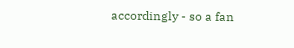accordingly - so a fan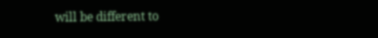will be different to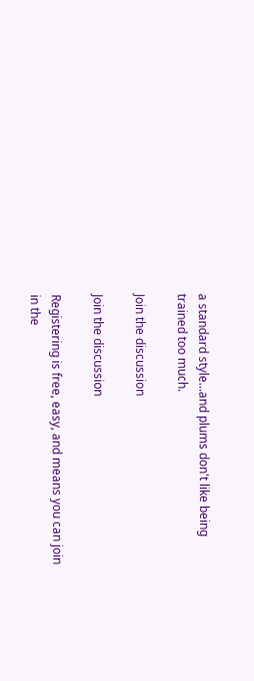a standard style...and plums don't like being trained too much.

Join the discussion

Join the discussion

Registering is free, easy, and means you can join in the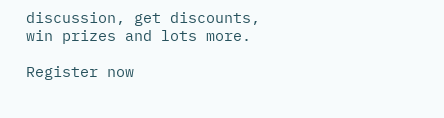discussion, get discounts, win prizes and lots more.

Register now